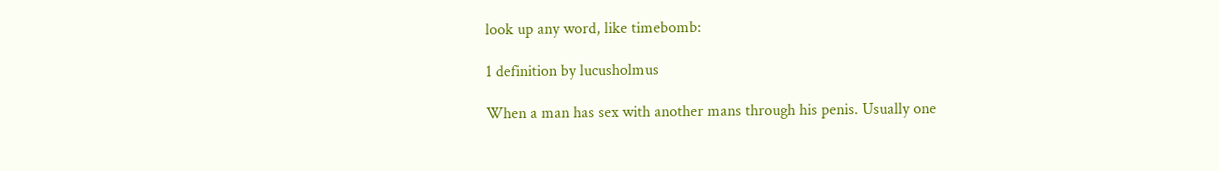look up any word, like timebomb:

1 definition by lucusholmus

When a man has sex with another mans through his penis. Usually one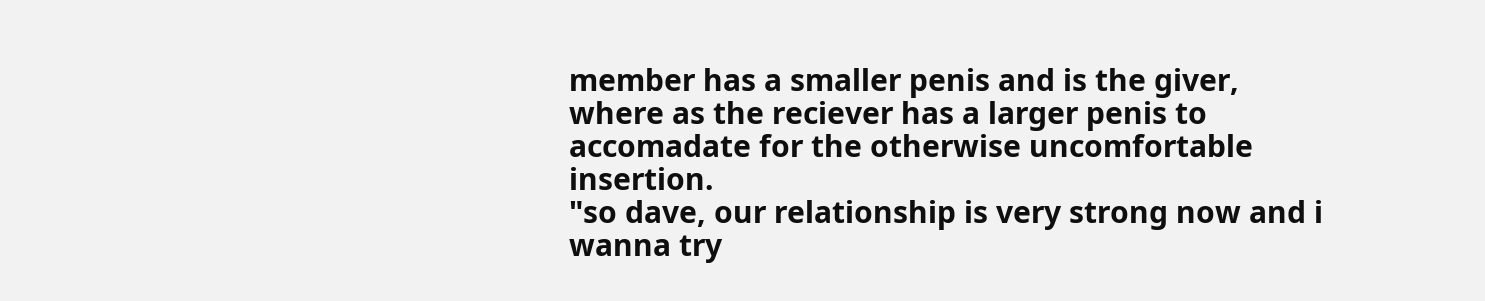member has a smaller penis and is the giver, where as the reciever has a larger penis to accomadate for the otherwise uncomfortable insertion.
"so dave, our relationship is very strong now and i wanna try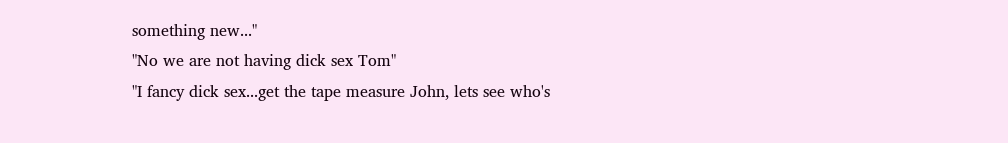something new..."
"No we are not having dick sex Tom"
"I fancy dick sex...get the tape measure John, lets see who's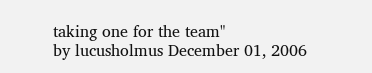taking one for the team"
by lucusholmus December 01, 2006